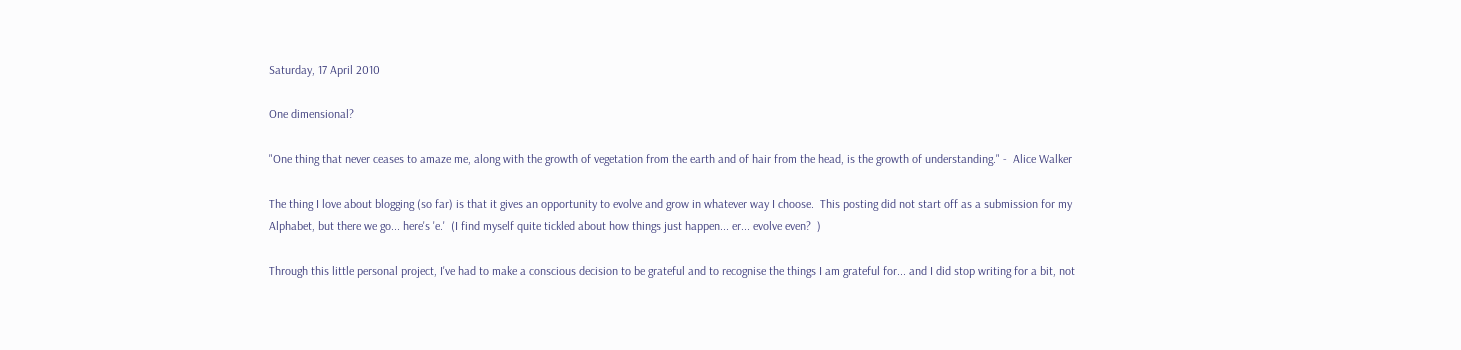Saturday, 17 April 2010

One dimensional?

"One thing that never ceases to amaze me, along with the growth of vegetation from the earth and of hair from the head, is the growth of understanding." -  Alice Walker

The thing I love about blogging (so far) is that it gives an opportunity to evolve and grow in whatever way I choose.  This posting did not start off as a submission for my Alphabet, but there we go... here's 'e.'  (I find myself quite tickled about how things just happen... er... evolve even?  )

Through this little personal project, I've had to make a conscious decision to be grateful and to recognise the things I am grateful for... and I did stop writing for a bit, not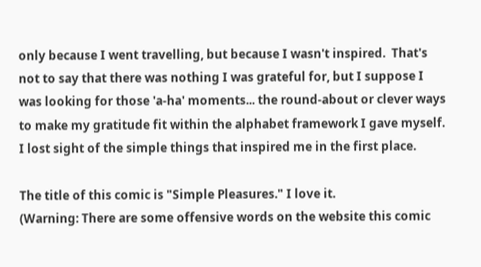only because I went travelling, but because I wasn't inspired.  That's not to say that there was nothing I was grateful for, but I suppose I was looking for those 'a-ha' moments... the round-about or clever ways to make my gratitude fit within the alphabet framework I gave myself.  I lost sight of the simple things that inspired me in the first place.

The title of this comic is "Simple Pleasures." I love it.
(Warning: There are some offensive words on the website this comic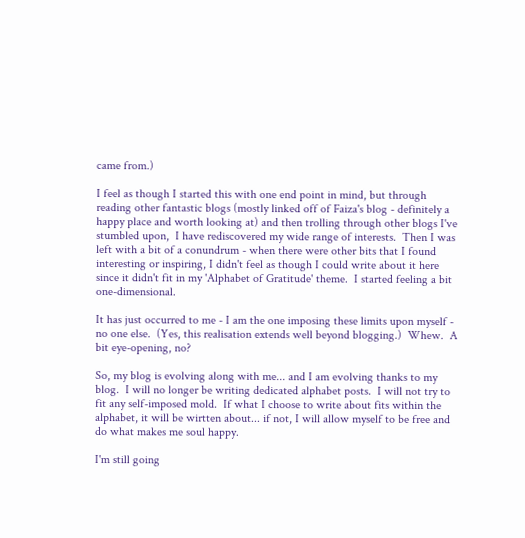came from.)

I feel as though I started this with one end point in mind, but through reading other fantastic blogs (mostly linked off of Faiza's blog - definitely a happy place and worth looking at) and then trolling through other blogs I've stumbled upon,  I have rediscovered my wide range of interests.  Then I was left with a bit of a conundrum - when there were other bits that I found interesting or inspiring, I didn't feel as though I could write about it here since it didn't fit in my 'Alphabet of Gratitude' theme.  I started feeling a bit one-dimensional.

It has just occurred to me - I am the one imposing these limits upon myself - no one else.  (Yes, this realisation extends well beyond blogging.)  Whew.  A bit eye-opening, no?

So, my blog is evolving along with me... and I am evolving thanks to my blog.  I will no longer be writing dedicated alphabet posts.  I will not try to fit any self-imposed mold.  If what I choose to write about fits within the alphabet, it will be wirtten about... if not, I will allow myself to be free and do what makes me soul happy.

I'm still going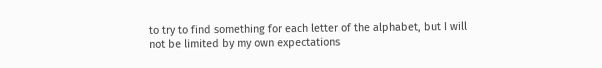to try to find something for each letter of the alphabet, but I will not be limited by my own expectations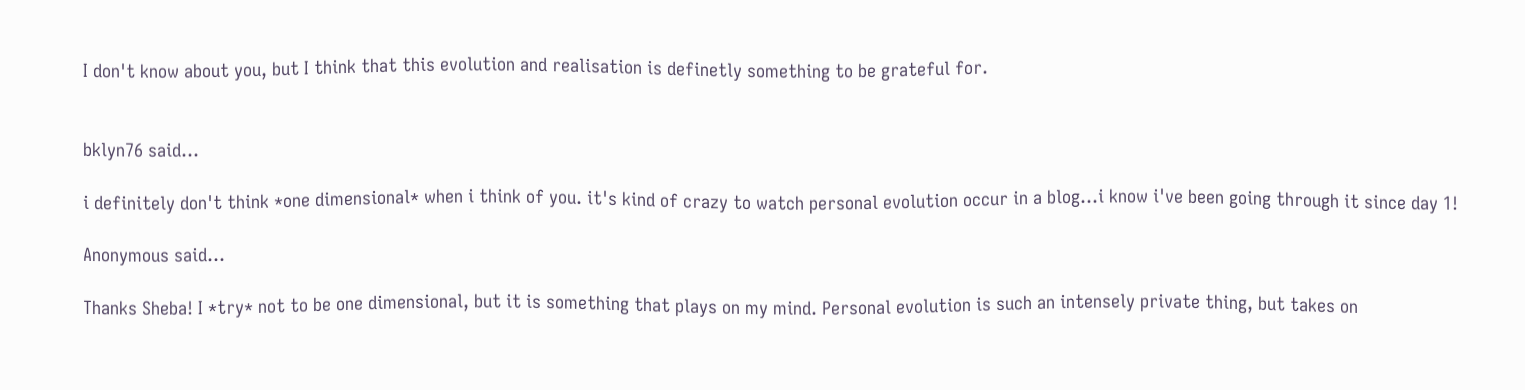I don't know about you, but I think that this evolution and realisation is definetly something to be grateful for.


bklyn76 said...

i definitely don't think *one dimensional* when i think of you. it's kind of crazy to watch personal evolution occur in a blog...i know i've been going through it since day 1!

Anonymous said...

Thanks Sheba! I *try* not to be one dimensional, but it is something that plays on my mind. Personal evolution is such an intensely private thing, but takes on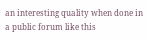an interesting quality when done in a public forum like this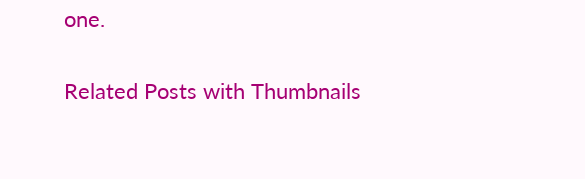one.


Related Posts with Thumbnails